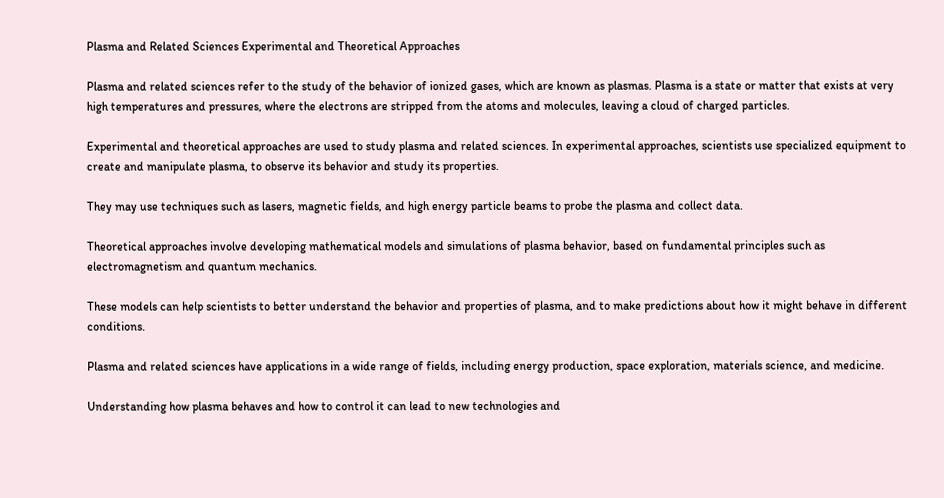Plasma and Related Sciences Experimental and Theoretical Approaches

Plasma and related sciences refer to the study of the behavior of ionized gases, which are known as plasmas. Plasma is a state or matter that exists at very high temperatures and pressures, where the electrons are stripped from the atoms and molecules, leaving a cloud of charged particles.

Experimental and theoretical approaches are used to study plasma and related sciences. In experimental approaches, scientists use specialized equipment to create and manipulate plasma, to observe its behavior and study its properties.

They may use techniques such as lasers, magnetic fields, and high energy particle beams to probe the plasma and collect data.

Theoretical approaches involve developing mathematical models and simulations of plasma behavior, based on fundamental principles such as electromagnetism and quantum mechanics.

These models can help scientists to better understand the behavior and properties of plasma, and to make predictions about how it might behave in different conditions.

Plasma and related sciences have applications in a wide range of fields, including energy production, space exploration, materials science, and medicine.

Understanding how plasma behaves and how to control it can lead to new technologies and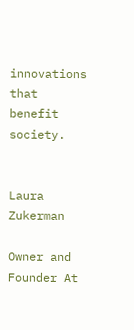innovations that benefit society.


Laura Zukerman

Owner and Founder At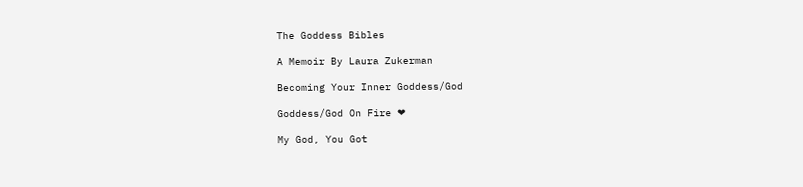The Goddess Bibles

A Memoir By Laura Zukerman

Becoming Your Inner Goddess/God

Goddess/God On Fire ❤

My God, You Got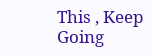This , Keep Going